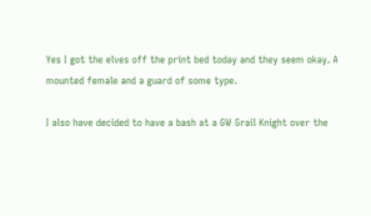Yes I got the elves off the print bed today and they seem okay. A mounted female and a guard of some type.

I also have decided to have a bash at a GW Grail Knight over the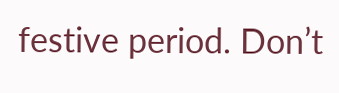festive period. Don’t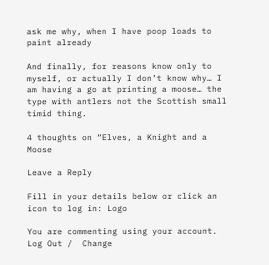ask me why, when I have poop loads to paint already

And finally, for reasons know only to myself, or actually I don’t know why… I am having a go at printing a moose… the type with antlers not the Scottish small timid thing.

4 thoughts on “Elves, a Knight and a Moose

Leave a Reply

Fill in your details below or click an icon to log in: Logo

You are commenting using your account. Log Out /  Change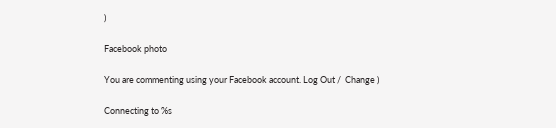)

Facebook photo

You are commenting using your Facebook account. Log Out /  Change )

Connecting to %s